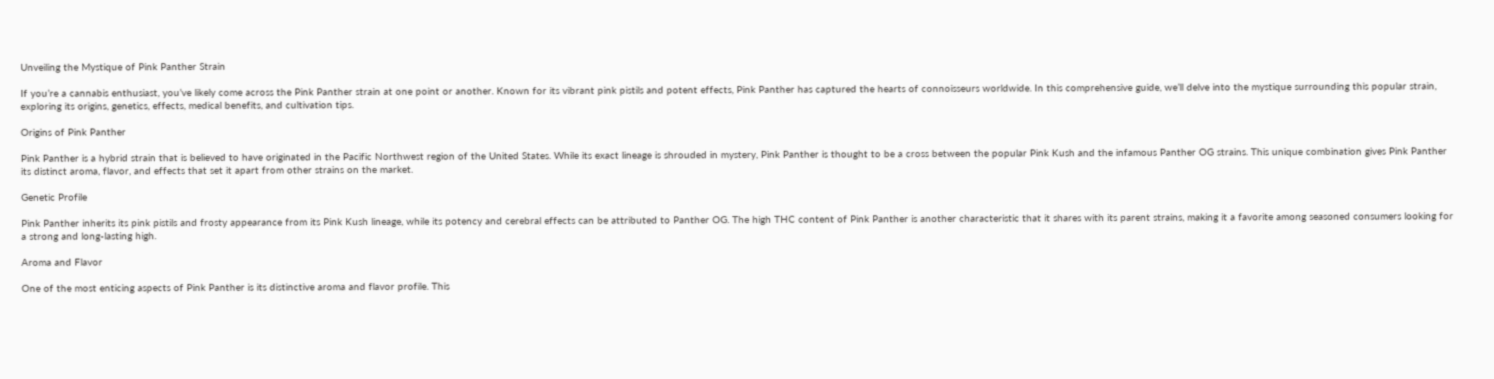Unveiling the Mystique of Pink Panther Strain

If you’re a cannabis enthusiast, you’ve likely come across the Pink Panther strain at one point or another. Known for its vibrant pink pistils and potent effects, Pink Panther has captured the hearts of connoisseurs worldwide. In this comprehensive guide, we’ll delve into the mystique surrounding this popular strain, exploring its origins, genetics, effects, medical benefits, and cultivation tips.

Origins of Pink Panther

Pink Panther is a hybrid strain that is believed to have originated in the Pacific Northwest region of the United States. While its exact lineage is shrouded in mystery, Pink Panther is thought to be a cross between the popular Pink Kush and the infamous Panther OG strains. This unique combination gives Pink Panther its distinct aroma, flavor, and effects that set it apart from other strains on the market.

Genetic Profile

Pink Panther inherits its pink pistils and frosty appearance from its Pink Kush lineage, while its potency and cerebral effects can be attributed to Panther OG. The high THC content of Pink Panther is another characteristic that it shares with its parent strains, making it a favorite among seasoned consumers looking for a strong and long-lasting high.

Aroma and Flavor

One of the most enticing aspects of Pink Panther is its distinctive aroma and flavor profile. This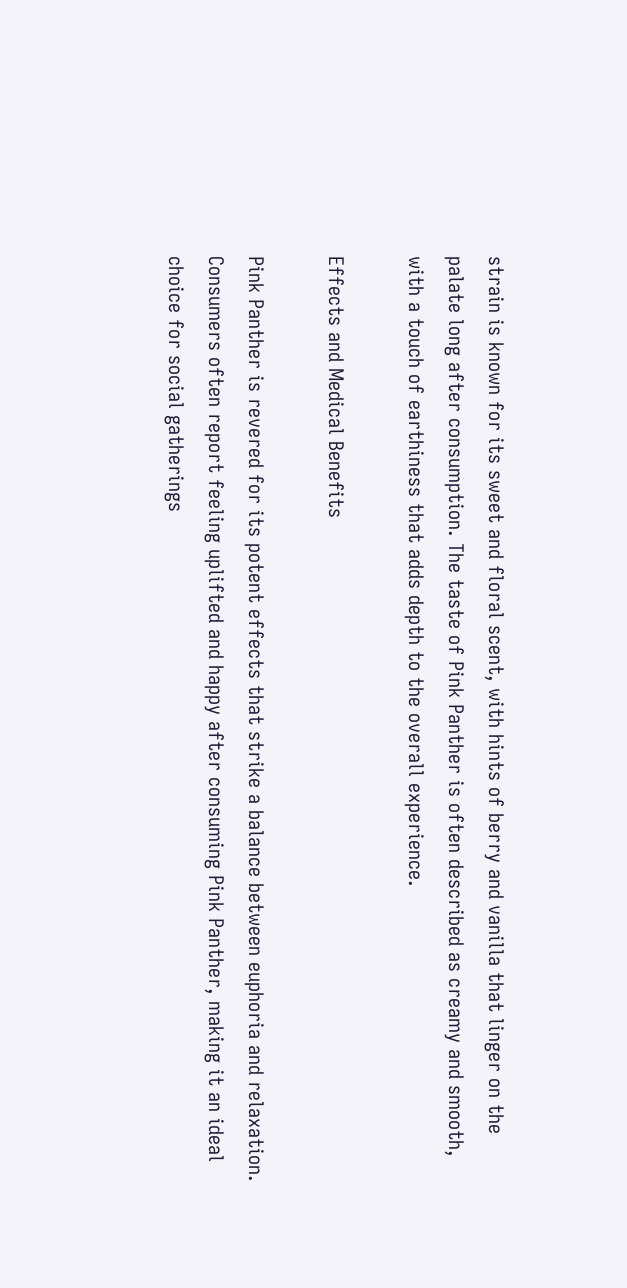strain is known for its sweet and floral scent, with hints of berry and vanilla that linger on the palate long after consumption. The taste of Pink Panther is often described as creamy and smooth, with a touch of earthiness that adds depth to the overall experience.

Effects and Medical Benefits

Pink Panther is revered for its potent effects that strike a balance between euphoria and relaxation. Consumers often report feeling uplifted and happy after consuming Pink Panther, making it an ideal choice for social gatherings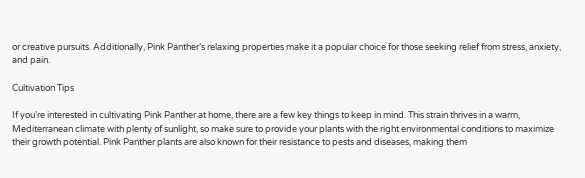or creative pursuits. Additionally, Pink Panther’s relaxing properties make it a popular choice for those seeking relief from stress, anxiety, and pain.

Cultivation Tips

If you’re interested in cultivating Pink Panther at home, there are a few key things to keep in mind. This strain thrives in a warm, Mediterranean climate with plenty of sunlight, so make sure to provide your plants with the right environmental conditions to maximize their growth potential. Pink Panther plants are also known for their resistance to pests and diseases, making them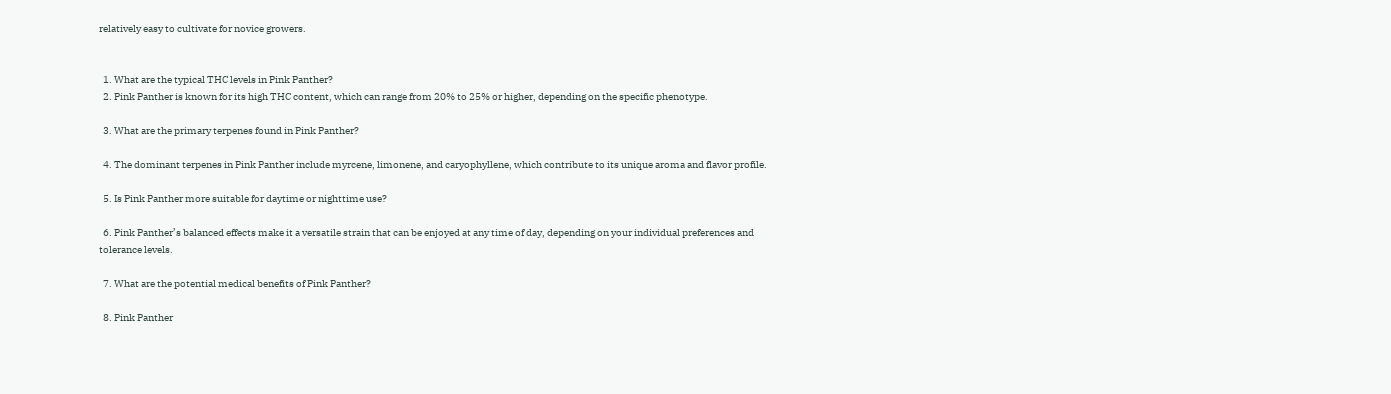relatively easy to cultivate for novice growers.


  1. What are the typical THC levels in Pink Panther?
  2. Pink Panther is known for its high THC content, which can range from 20% to 25% or higher, depending on the specific phenotype.

  3. What are the primary terpenes found in Pink Panther?

  4. The dominant terpenes in Pink Panther include myrcene, limonene, and caryophyllene, which contribute to its unique aroma and flavor profile.

  5. Is Pink Panther more suitable for daytime or nighttime use?

  6. Pink Panther’s balanced effects make it a versatile strain that can be enjoyed at any time of day, depending on your individual preferences and tolerance levels.

  7. What are the potential medical benefits of Pink Panther?

  8. Pink Panther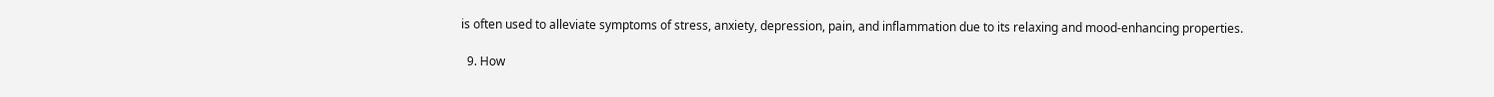is often used to alleviate symptoms of stress, anxiety, depression, pain, and inflammation due to its relaxing and mood-enhancing properties.

  9. How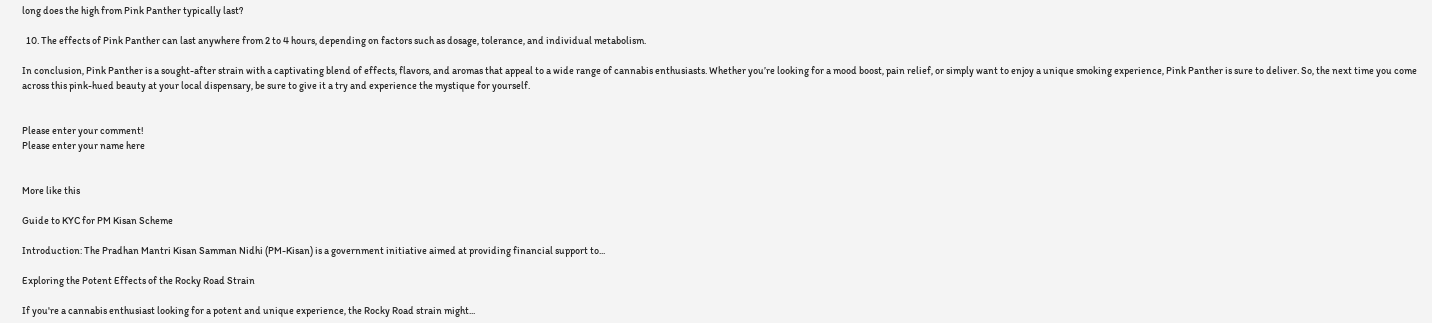long does the high from Pink Panther typically last?

  10. The effects of Pink Panther can last anywhere from 2 to 4 hours, depending on factors such as dosage, tolerance, and individual metabolism.

In conclusion, Pink Panther is a sought-after strain with a captivating blend of effects, flavors, and aromas that appeal to a wide range of cannabis enthusiasts. Whether you’re looking for a mood boost, pain relief, or simply want to enjoy a unique smoking experience, Pink Panther is sure to deliver. So, the next time you come across this pink-hued beauty at your local dispensary, be sure to give it a try and experience the mystique for yourself.


Please enter your comment!
Please enter your name here


More like this

Guide to KYC for PM Kisan Scheme

Introduction: The Pradhan Mantri Kisan Samman Nidhi (PM-Kisan) is a government initiative aimed at providing financial support to...

Exploring the Potent Effects of the Rocky Road Strain

If you're a cannabis enthusiast looking for a potent and unique experience, the Rocky Road strain might...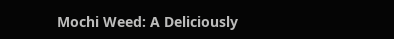Mochi Weed: A Deliciously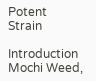Potent Strain

Introduction Mochi Weed,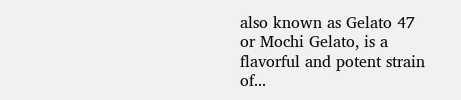also known as Gelato 47 or Mochi Gelato, is a flavorful and potent strain of...